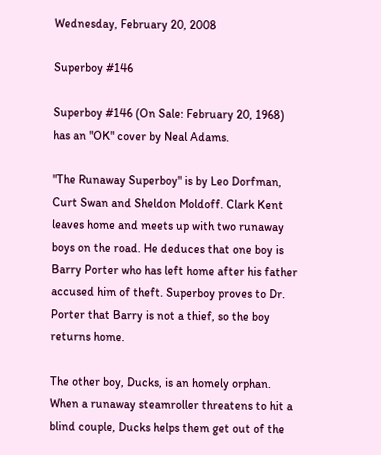Wednesday, February 20, 2008

Superboy #146

Superboy #146 (On Sale: February 20, 1968) has an "OK" cover by Neal Adams.

"The Runaway Superboy" is by Leo Dorfman, Curt Swan and Sheldon Moldoff. Clark Kent leaves home and meets up with two runaway boys on the road. He deduces that one boy is Barry Porter who has left home after his father accused him of theft. Superboy proves to Dr. Porter that Barry is not a thief, so the boy returns home.

The other boy, Ducks, is an homely orphan. When a runaway steamroller threatens to hit a blind couple, Ducks helps them get out of the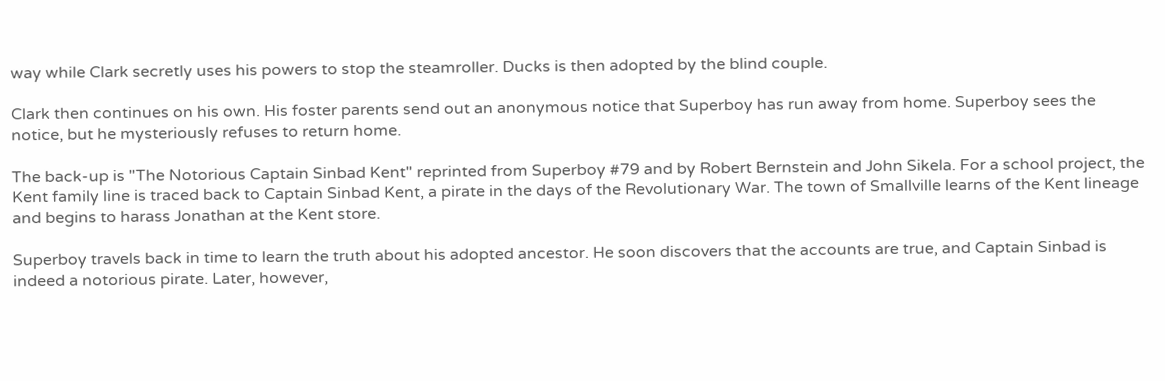way while Clark secretly uses his powers to stop the steamroller. Ducks is then adopted by the blind couple.

Clark then continues on his own. His foster parents send out an anonymous notice that Superboy has run away from home. Superboy sees the notice, but he mysteriously refuses to return home.

The back-up is "The Notorious Captain Sinbad Kent" reprinted from Superboy #79 and by Robert Bernstein and John Sikela. For a school project, the Kent family line is traced back to Captain Sinbad Kent, a pirate in the days of the Revolutionary War. The town of Smallville learns of the Kent lineage and begins to harass Jonathan at the Kent store.

Superboy travels back in time to learn the truth about his adopted ancestor. He soon discovers that the accounts are true, and Captain Sinbad is indeed a notorious pirate. Later, however,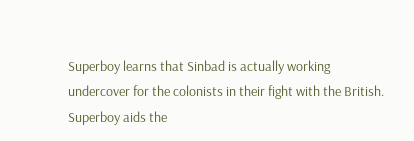Superboy learns that Sinbad is actually working undercover for the colonists in their fight with the British. Superboy aids the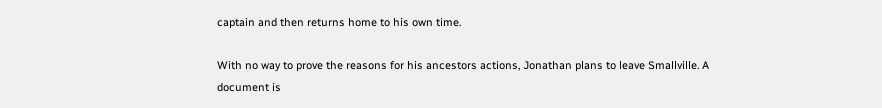captain and then returns home to his own time.

With no way to prove the reasons for his ancestors actions, Jonathan plans to leave Smallville. A document is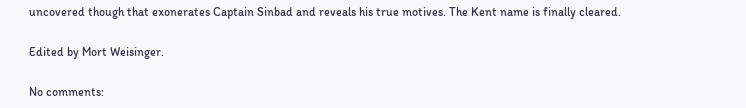uncovered though that exonerates Captain Sinbad and reveals his true motives. The Kent name is finally cleared.

Edited by Mort Weisinger.

No comments: